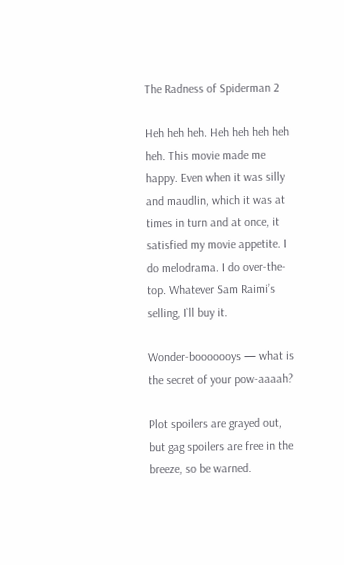The Radness of Spiderman 2

Heh heh heh. Heh heh heh heh heh. This movie made me happy. Even when it was silly and maudlin, which it was at times in turn and at once, it satisfied my movie appetite. I do melodrama. I do over-the-top. Whatever Sam Raimi’s selling, I`ll buy it.

Wonder-booooooys — what is the secret of your pow-aaaah?

Plot spoilers are grayed out, but gag spoilers are free in the breeze, so be warned.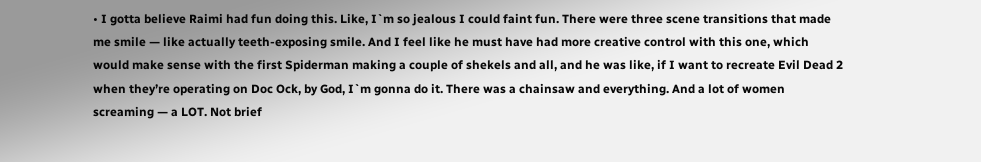• I gotta believe Raimi had fun doing this. Like, I`m so jealous I could faint fun. There were three scene transitions that made me smile — like actually teeth-exposing smile. And I feel like he must have had more creative control with this one, which would make sense with the first Spiderman making a couple of shekels and all, and he was like, if I want to recreate Evil Dead 2 when they’re operating on Doc Ock, by God, I`m gonna do it. There was a chainsaw and everything. And a lot of women screaming — a LOT. Not brief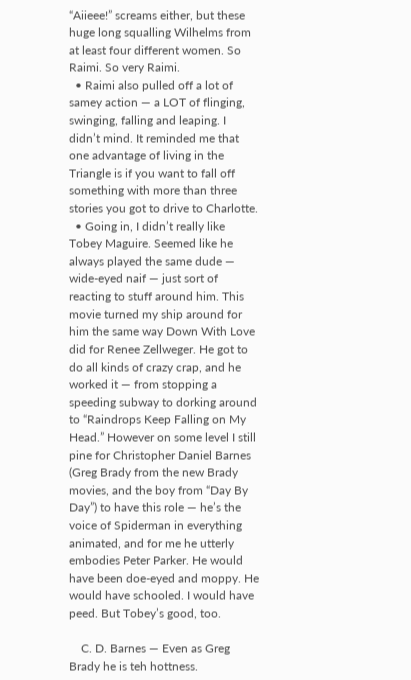“Aiieee!” screams either, but these huge long squalling Wilhelms from at least four different women. So Raimi. So very Raimi.
  • Raimi also pulled off a lot of samey action — a LOT of flinging, swinging, falling and leaping. I didn’t mind. It reminded me that one advantage of living in the Triangle is if you want to fall off something with more than three stories you got to drive to Charlotte.
  • Going in, I didn’t really like Tobey Maguire. Seemed like he always played the same dude — wide-eyed naif — just sort of reacting to stuff around him. This movie turned my ship around for him the same way Down With Love did for Renee Zellweger. He got to do all kinds of crazy crap, and he worked it — from stopping a speeding subway to dorking around to “Raindrops Keep Falling on My Head.” However on some level I still pine for Christopher Daniel Barnes (Greg Brady from the new Brady movies, and the boy from “Day By Day”) to have this role — he’s the voice of Spiderman in everything animated, and for me he utterly embodies Peter Parker. He would have been doe-eyed and moppy. He would have schooled. I would have peed. But Tobey’s good, too.

    C. D. Barnes — Even as Greg Brady he is teh hottness.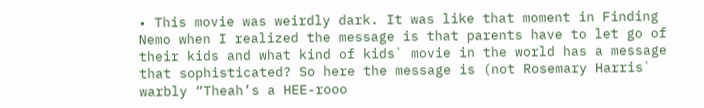• This movie was weirdly dark. It was like that moment in Finding Nemo when I realized the message is that parents have to let go of their kids and what kind of kids` movie in the world has a message that sophisticated? So here the message is (not Rosemary Harris` warbly “Theah’s a HEE-rooo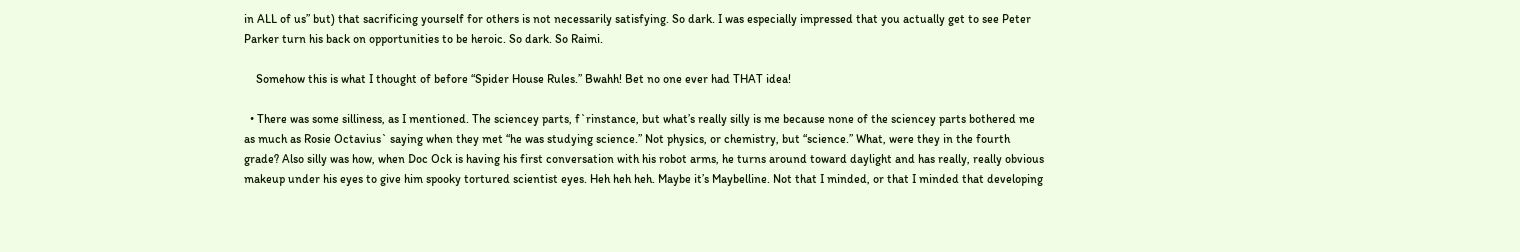in ALL of us” but) that sacrificing yourself for others is not necessarily satisfying. So dark. I was especially impressed that you actually get to see Peter Parker turn his back on opportunities to be heroic. So dark. So Raimi.

    Somehow this is what I thought of before “Spider House Rules.” Bwahh! Bet no one ever had THAT idea!

  • There was some silliness, as I mentioned. The sciencey parts, f`rinstance, but what’s really silly is me because none of the sciencey parts bothered me as much as Rosie Octavius` saying when they met “he was studying science.” Not physics, or chemistry, but “science.” What, were they in the fourth grade? Also silly was how, when Doc Ock is having his first conversation with his robot arms, he turns around toward daylight and has really, really obvious makeup under his eyes to give him spooky tortured scientist eyes. Heh heh heh. Maybe it’s Maybelline. Not that I minded, or that I minded that developing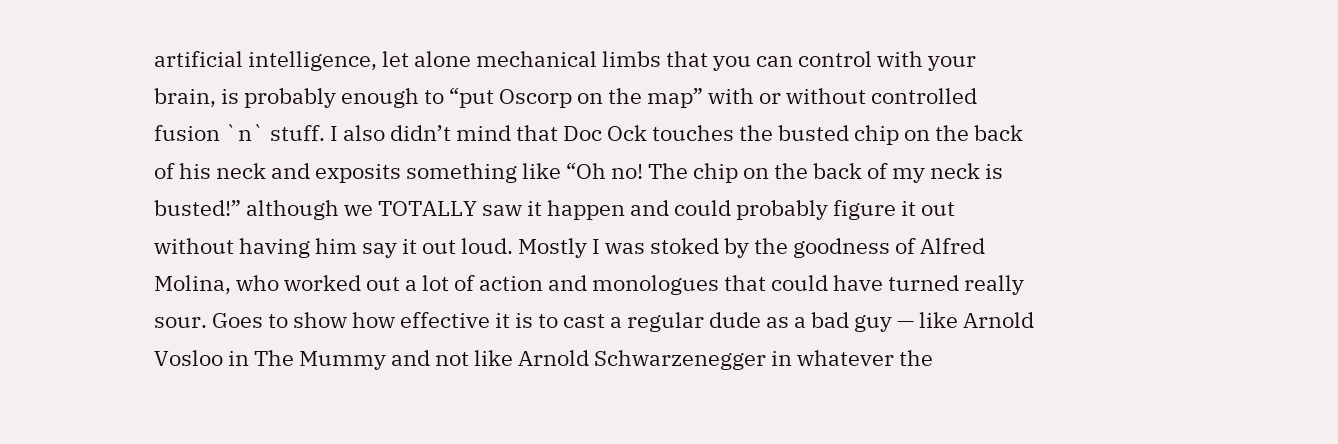artificial intelligence, let alone mechanical limbs that you can control with your brain, is probably enough to “put Oscorp on the map” with or without controlled fusion `n` stuff. I also didn’t mind that Doc Ock touches the busted chip on the back of his neck and exposits something like “Oh no! The chip on the back of my neck is busted!” although we TOTALLY saw it happen and could probably figure it out without having him say it out loud. Mostly I was stoked by the goodness of Alfred Molina, who worked out a lot of action and monologues that could have turned really sour. Goes to show how effective it is to cast a regular dude as a bad guy — like Arnold Vosloo in The Mummy and not like Arnold Schwarzenegger in whatever the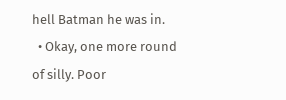hell Batman he was in.
  • Okay, one more round of silly. Poor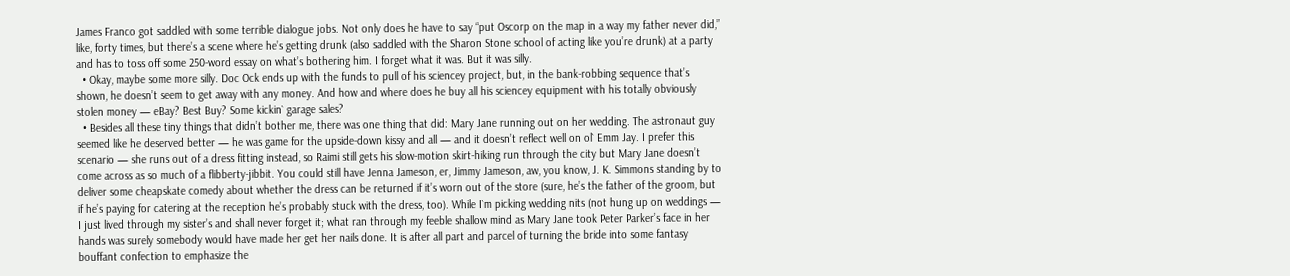James Franco got saddled with some terrible dialogue jobs. Not only does he have to say “put Oscorp on the map in a way my father never did,” like, forty times, but there’s a scene where he’s getting drunk (also saddled with the Sharon Stone school of acting like you’re drunk) at a party and has to toss off some 250-word essay on what’s bothering him. I forget what it was. But it was silly.
  • Okay, maybe some more silly. Doc Ock ends up with the funds to pull of his sciencey project, but, in the bank-robbing sequence that’s shown, he doesn’t seem to get away with any money. And how and where does he buy all his sciencey equipment with his totally obviously stolen money — eBay? Best Buy? Some kickin` garage sales?
  • Besides all these tiny things that didn’t bother me, there was one thing that did: Mary Jane running out on her wedding. The astronaut guy seemed like he deserved better — he was game for the upside-down kissy and all — and it doesn’t reflect well on ol` Emm Jay. I prefer this scenario — she runs out of a dress fitting instead, so Raimi still gets his slow-motion skirt-hiking run through the city but Mary Jane doesn’t come across as so much of a flibberty-jibbit. You could still have Jenna Jameson, er, Jimmy Jameson, aw, you know, J. K. Simmons standing by to deliver some cheapskate comedy about whether the dress can be returned if it’s worn out of the store (sure, he’s the father of the groom, but if he’s paying for catering at the reception he’s probably stuck with the dress, too). While I`m picking wedding nits (not hung up on weddings — I just lived through my sister’s and shall never forget it; what ran through my feeble shallow mind as Mary Jane took Peter Parker’s face in her hands was surely somebody would have made her get her nails done. It is after all part and parcel of turning the bride into some fantasy bouffant confection to emphasize the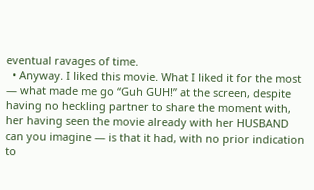eventual ravages of time.
  • Anyway. I liked this movie. What I liked it for the most — what made me go “Guh GUH!” at the screen, despite having no heckling partner to share the moment with, her having seen the movie already with her HUSBAND can you imagine — is that it had, with no prior indication to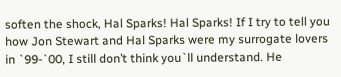soften the shock, Hal Sparks! Hal Sparks! If I try to tell you how Jon Stewart and Hal Sparks were my surrogate lovers in `99-`00, I still don’t think you`ll understand. He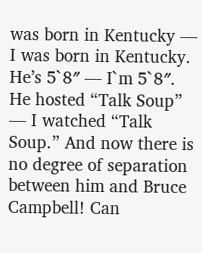was born in Kentucky — I was born in Kentucky. He’s 5`8″ — I`m 5`8″. He hosted “Talk Soup” — I watched “Talk Soup.” And now there is no degree of separation between him and Bruce Campbell! Can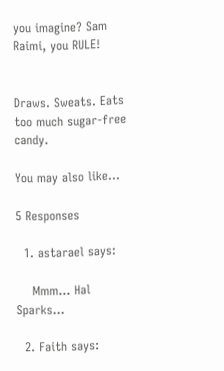you imagine? Sam Raimi, you RULE!


Draws. Sweats. Eats too much sugar-free candy.

You may also like...

5 Responses

  1. astarael says:

    Mmm… Hal Sparks…

  2. Faith says: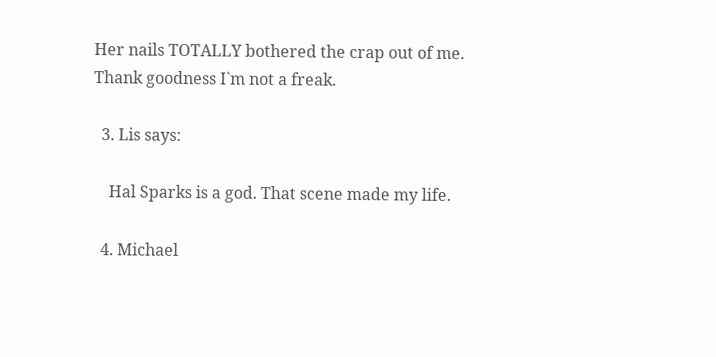Her nails TOTALLY bothered the crap out of me. Thank goodness I`m not a freak.

  3. Lis says:

    Hal Sparks is a god. That scene made my life.

  4. Michael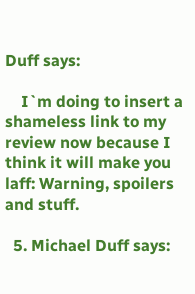Duff says:

    I`m doing to insert a shameless link to my review now because I think it will make you laff: Warning, spoilers and stuff.

  5. Michael Duff says: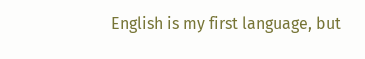English is my first language, but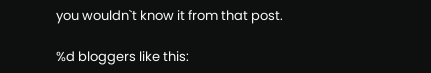you wouldn`t know it from that post.

%d bloggers like this: